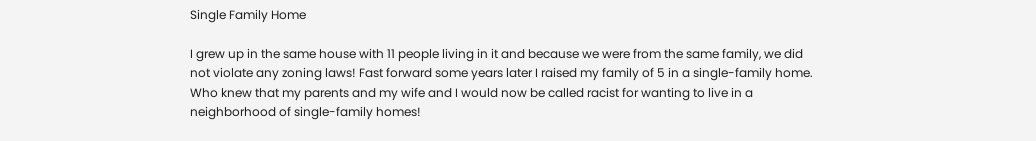Single Family Home

I grew up in the same house with 11 people living in it and because we were from the same family, we did not violate any zoning laws! Fast forward some years later I raised my family of 5 in a single-family home. Who knew that my parents and my wife and I would now be called racist for wanting to live in a neighborhood of single-family homes!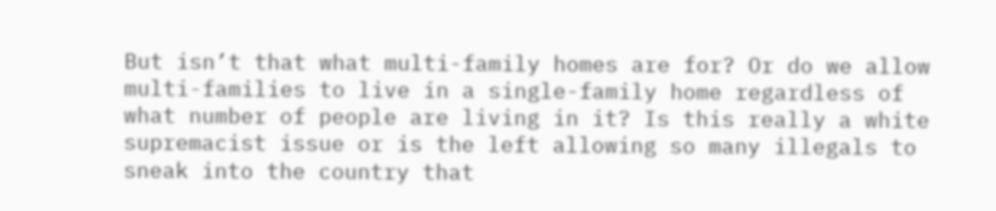But isn’t that what multi-family homes are for? Or do we allow multi-families to live in a single-family home regardless of what number of people are living in it? Is this really a white supremacist issue or is the left allowing so many illegals to sneak into the country that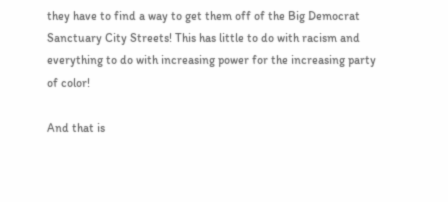they have to find a way to get them off of the Big Democrat Sanctuary City Streets! This has little to do with racism and everything to do with increasing power for the increasing party of color!

And that is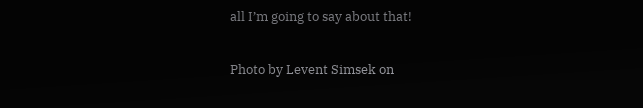all I’m going to say about that!

Photo by Levent Simsek on